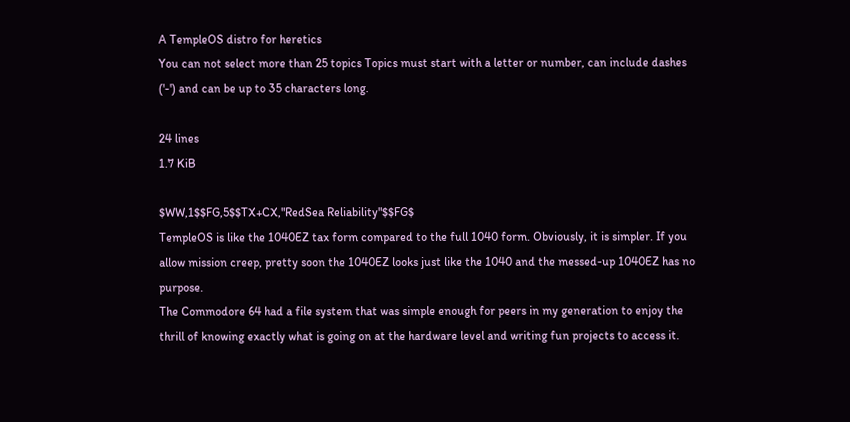A TempleOS distro for heretics
You can not select more than 25 topics Topics must start with a letter or number, can include dashes ('-') and can be up to 35 characters long.

24 lines
1.7 KiB

$WW,1$$FG,5$$TX+CX,"RedSea Reliability"$$FG$
TempleOS is like the 1040EZ tax form compared to the full 1040 form. Obviously, it is simpler. If you allow mission creep, pretty soon the 1040EZ looks just like the 1040 and the messed-up 1040EZ has no purpose.
The Commodore 64 had a file system that was simple enough for peers in my generation to enjoy the thrill of knowing exactly what is going on at the hardware level and writing fun projects to access it.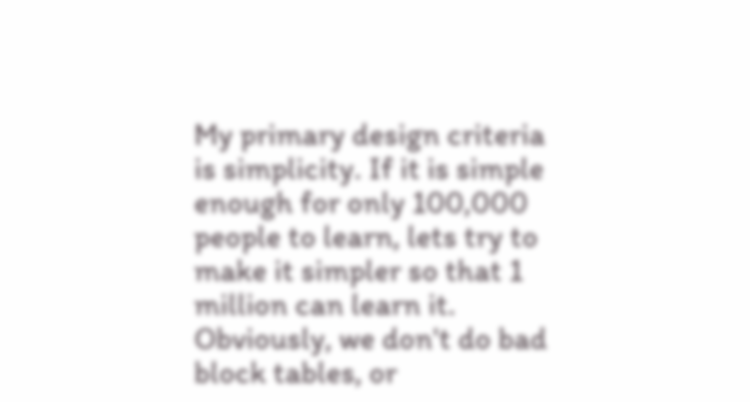My primary design criteria is simplicity. If it is simple enough for only 100,000 people to learn, lets try to make it simpler so that 1 million can learn it.
Obviously, we don't do bad block tables, or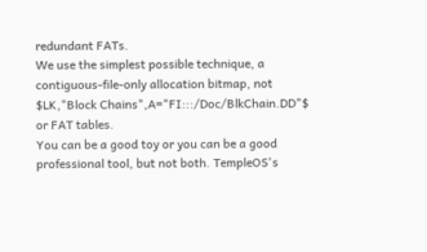redundant FATs.
We use the simplest possible technique, a contiguous-file-only allocation bitmap, not $LK,"Block Chains",A="FI:::/Doc/BlkChain.DD"$ or FAT tables.
You can be a good toy or you can be a good professional tool, but not both. TempleOS's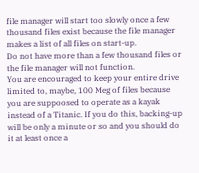file manager will start too slowly once a few thousand files exist because the file manager makes a list of all files on start-up.
Do not have more than a few thousand files or the file manager will not function.
You are encouraged to keep your entire drive limited to, maybe, 100 Meg of files because you are suppoosed to operate as a kayak instead of a Titanic. If you do this, backing-up will be only a minute or so and you should do it at least once a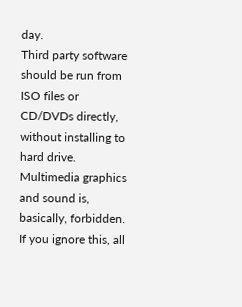day.
Third party software should be run from ISO files or CD/DVDs directly, without installing to hard drive.
Multimedia graphics and sound is, basically, forbidden. If you ignore this, all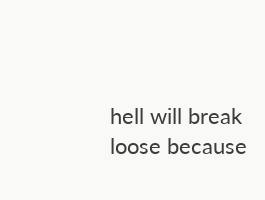hell will break loose because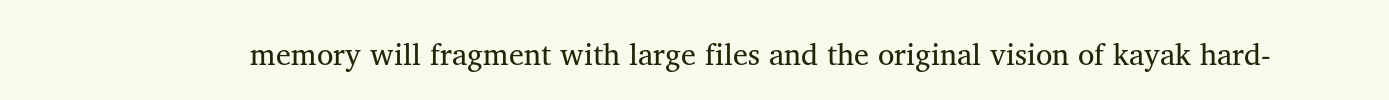memory will fragment with large files and the original vision of kayak hard-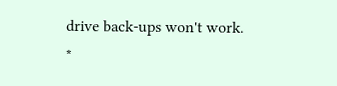drive back-ups won't work.
*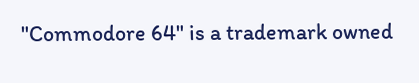"Commodore 64" is a trademark owned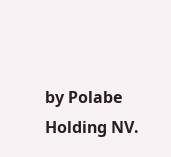by Polabe Holding NV.